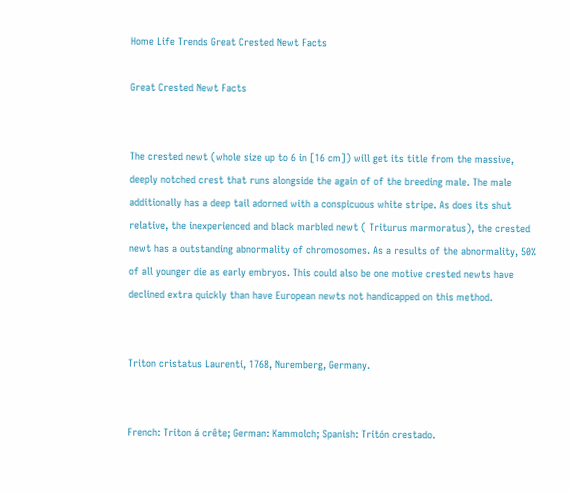Home Life Trends Great Crested Newt Facts

Great Crested Newt Facts


The crested newt (whole size up to 6 in [16 cm]) will get its title from the massive, deeply notched crest that runs alongside the again of of the breeding male. The male additionally has a deep tail adorned with a conspicuous white stripe. As does its shut relative, the inexperienced and black marbled newt ( Triturus marmoratus), the crested newt has a outstanding abnormality of chromosomes. As a results of the abnormality, 50% of all younger die as early embryos. This could also be one motive crested newts have declined extra quickly than have European newts not handicapped on this method.


Triton cristatus Laurenti, 1768, Nuremberg, Germany.


French: Triton á crête; German: Kammolch; Spanish: Tritón crestado.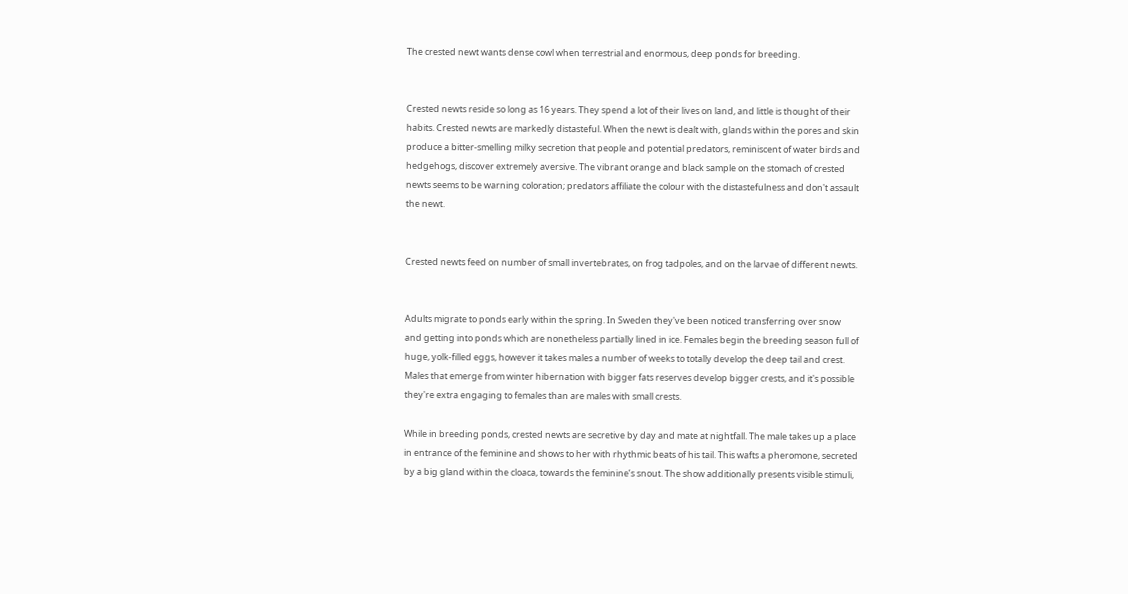The crested newt wants dense cowl when terrestrial and enormous, deep ponds for breeding.


Crested newts reside so long as 16 years. They spend a lot of their lives on land, and little is thought of their habits. Crested newts are markedly distasteful. When the newt is dealt with, glands within the pores and skin produce a bitter-smelling milky secretion that people and potential predators, reminiscent of water birds and hedgehogs, discover extremely aversive. The vibrant orange and black sample on the stomach of crested newts seems to be warning coloration; predators affiliate the colour with the distastefulness and don't assault the newt.


Crested newts feed on number of small invertebrates, on frog tadpoles, and on the larvae of different newts.


Adults migrate to ponds early within the spring. In Sweden they've been noticed transferring over snow and getting into ponds which are nonetheless partially lined in ice. Females begin the breeding season full of huge, yolk-filled eggs, however it takes males a number of weeks to totally develop the deep tail and crest. Males that emerge from winter hibernation with bigger fats reserves develop bigger crests, and it's possible they're extra engaging to females than are males with small crests.

While in breeding ponds, crested newts are secretive by day and mate at nightfall. The male takes up a place in entrance of the feminine and shows to her with rhythmic beats of his tail. This wafts a pheromone, secreted by a big gland within the cloaca, towards the feminine’s snout. The show additionally presents visible stimuli,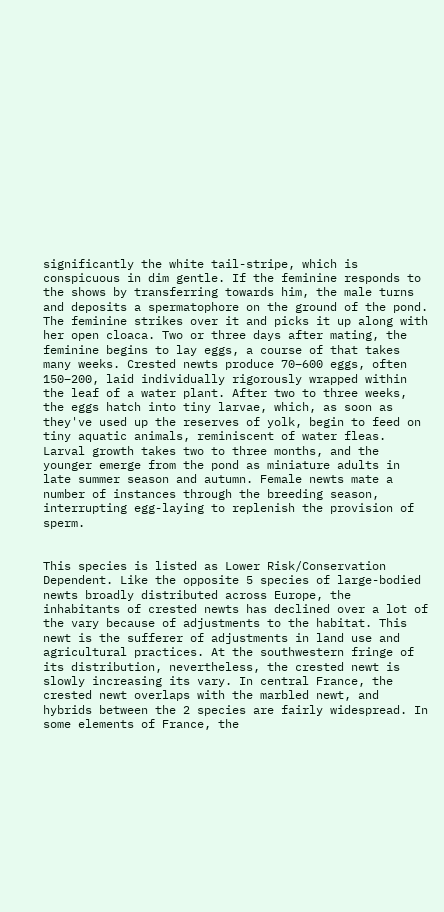significantly the white tail-stripe, which is conspicuous in dim gentle. If the feminine responds to the shows by transferring towards him, the male turns and deposits a spermatophore on the ground of the pond. The feminine strikes over it and picks it up along with her open cloaca. Two or three days after mating, the feminine begins to lay eggs, a course of that takes many weeks. Crested newts produce 70–600 eggs, often 150–200, laid individually rigorously wrapped within the leaf of a water plant. After two to three weeks, the eggs hatch into tiny larvae, which, as soon as they've used up the reserves of yolk, begin to feed on tiny aquatic animals, reminiscent of water fleas. Larval growth takes two to three months, and the younger emerge from the pond as miniature adults in late summer season and autumn. Female newts mate a number of instances through the breeding season, interrupting egg-laying to replenish the provision of sperm.


This species is listed as Lower Risk/Conservation Dependent. Like the opposite 5 species of large-bodied newts broadly distributed across Europe, the inhabitants of crested newts has declined over a lot of the vary because of adjustments to the habitat. This newt is the sufferer of adjustments in land use and agricultural practices. At the southwestern fringe of its distribution, nevertheless, the crested newt is slowly increasing its vary. In central France, the crested newt overlaps with the marbled newt, and hybrids between the 2 species are fairly widespread. In some elements of France, the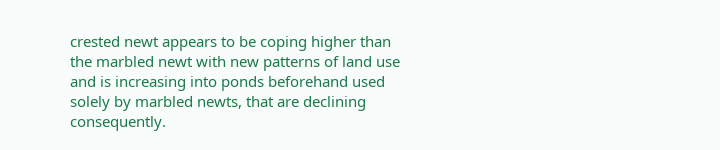crested newt appears to be coping higher than the marbled newt with new patterns of land use and is increasing into ponds beforehand used solely by marbled newts, that are declining consequently.